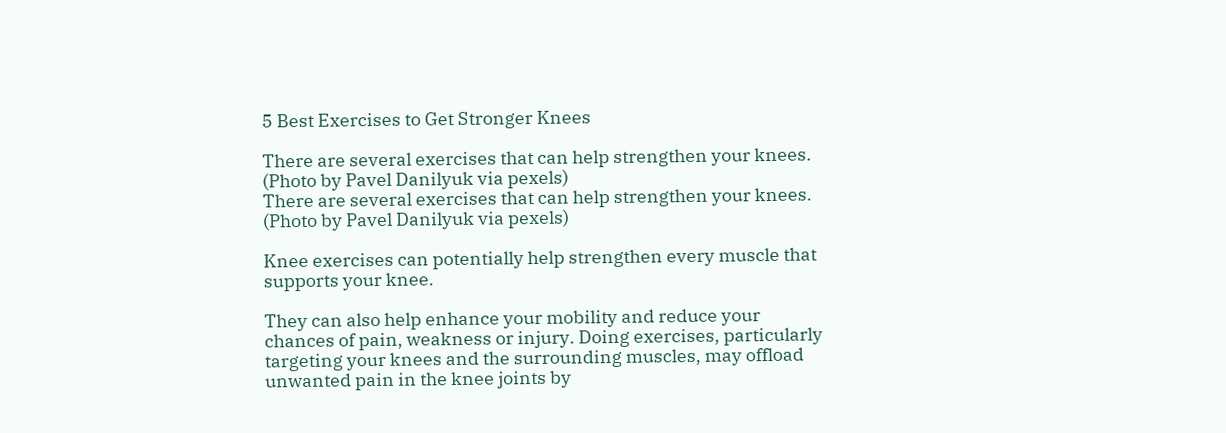5 Best Exercises to Get Stronger Knees

There are several exercises that can help strengthen your knees. (Photo by Pavel Danilyuk via pexels)
There are several exercises that can help strengthen your knees. (Photo by Pavel Danilyuk via pexels)

Knee exercises can potentially help strengthen every muscle that supports your knee.

They can also help enhance your mobility and reduce your chances of pain, weakness or injury. Doing exercises, particularly targeting your knees and the surrounding muscles, may offload unwanted pain in the knee joints by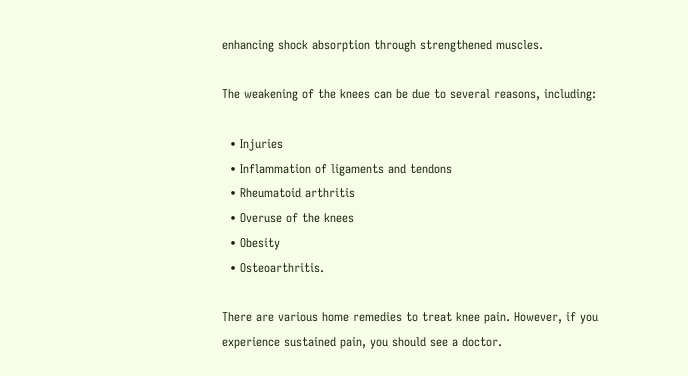enhancing shock absorption through strengthened muscles.

The weakening of the knees can be due to several reasons, including:

  • Injuries
  • Inflammation of ligaments and tendons
  • Rheumatoid arthritis
  • Overuse of the knees
  • Obesity
  • Osteoarthritis.

There are various home remedies to treat knee pain. However, if you experience sustained pain, you should see a doctor.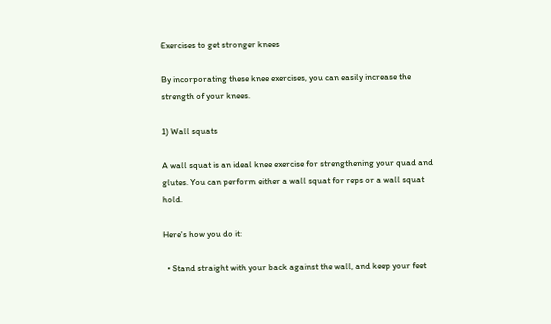Exercises to get stronger knees

By incorporating these knee exercises, you can easily increase the strength of your knees.

1) Wall squats

A wall squat is an ideal knee exercise for strengthening your quad and glutes. You can perform either a wall squat for reps or a wall squat hold.

Here's how you do it:

  • Stand straight with your back against the wall, and keep your feet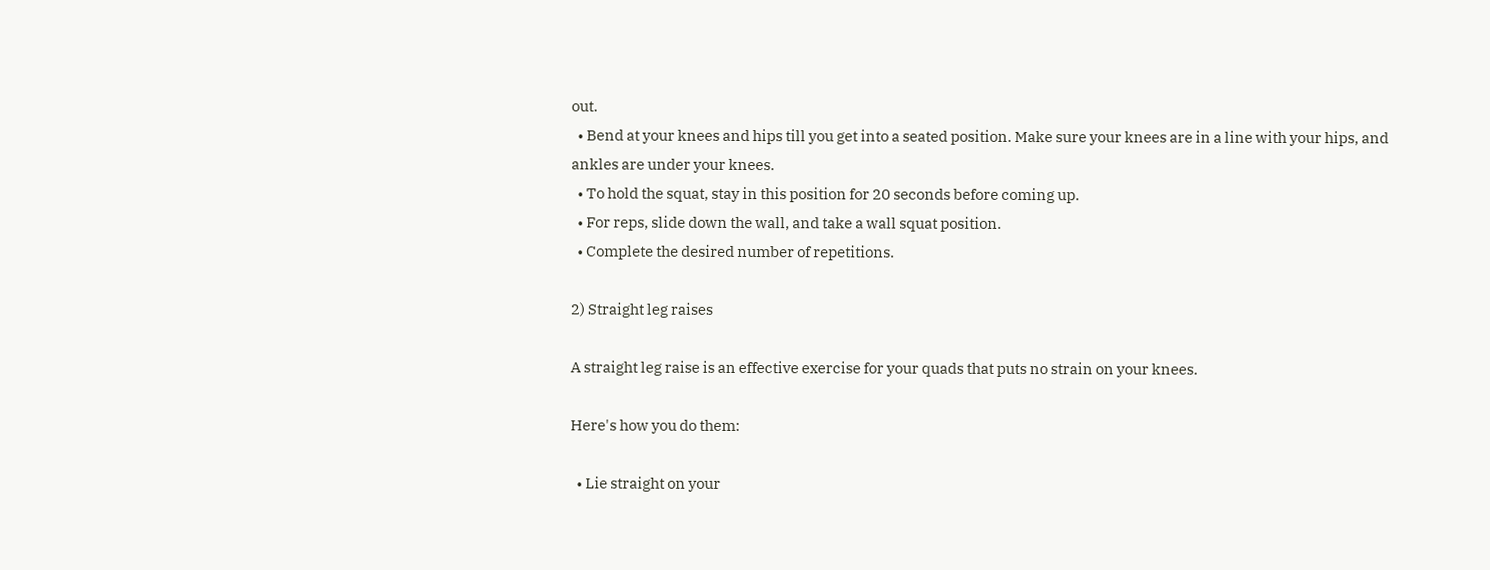out.
  • Bend at your knees and hips till you get into a seated position. Make sure your knees are in a line with your hips, and ankles are under your knees.
  • To hold the squat, stay in this position for 20 seconds before coming up.
  • For reps, slide down the wall, and take a wall squat position.
  • Complete the desired number of repetitions.

2) Straight leg raises

A straight leg raise is an effective exercise for your quads that puts no strain on your knees.

Here's how you do them:

  • Lie straight on your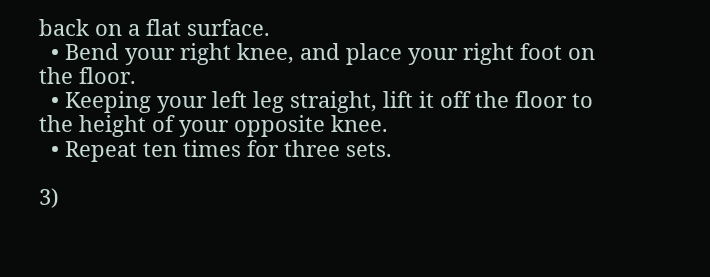back on a flat surface.
  • Bend your right knee, and place your right foot on the floor.
  • Keeping your left leg straight, lift it off the floor to the height of your opposite knee.
  • Repeat ten times for three sets.

3)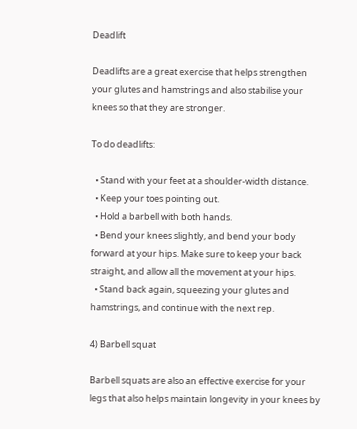Deadlift

Deadlifts are a great exercise that helps strengthen your glutes and hamstrings and also stabilise your knees so that they are stronger.

To do deadlifts:

  • Stand with your feet at a shoulder-width distance.
  • Keep your toes pointing out.
  • Hold a barbell with both hands.
  • Bend your knees slightly, and bend your body forward at your hips. Make sure to keep your back straight, and allow all the movement at your hips.
  • Stand back again, squeezing your glutes and hamstrings, and continue with the next rep.

4) Barbell squat

Barbell squats are also an effective exercise for your legs that also helps maintain longevity in your knees by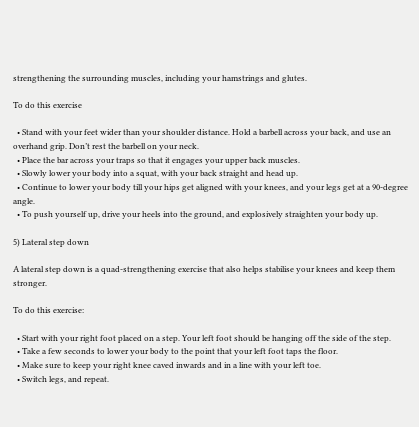strengthening the surrounding muscles, including your hamstrings and glutes.

To do this exercise

  • Stand with your feet wider than your shoulder distance. Hold a barbell across your back, and use an overhand grip. Don’t rest the barbell on your neck.
  • Place the bar across your traps so that it engages your upper back muscles.
  • Slowly lower your body into a squat, with your back straight and head up.
  • Continue to lower your body till your hips get aligned with your knees, and your legs get at a 90-degree angle.
  • To push yourself up, drive your heels into the ground, and explosively straighten your body up.

5) Lateral step down

A lateral step down is a quad-strengthening exercise that also helps stabilise your knees and keep them stronger.

To do this exercise:

  • Start with your right foot placed on a step. Your left foot should be hanging off the side of the step.
  • Take a few seconds to lower your body to the point that your left foot taps the floor.
  • Make sure to keep your right knee caved inwards and in a line with your left toe.
  • Switch legs, and repeat.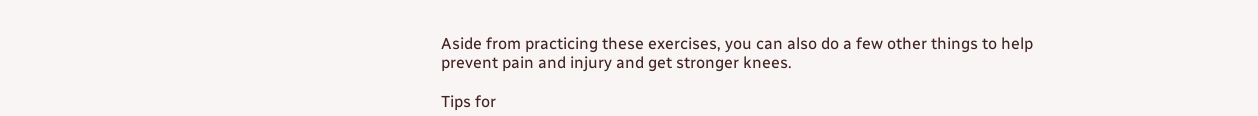Aside from practicing these exercises, you can also do a few other things to help prevent pain and injury and get stronger knees.

Tips for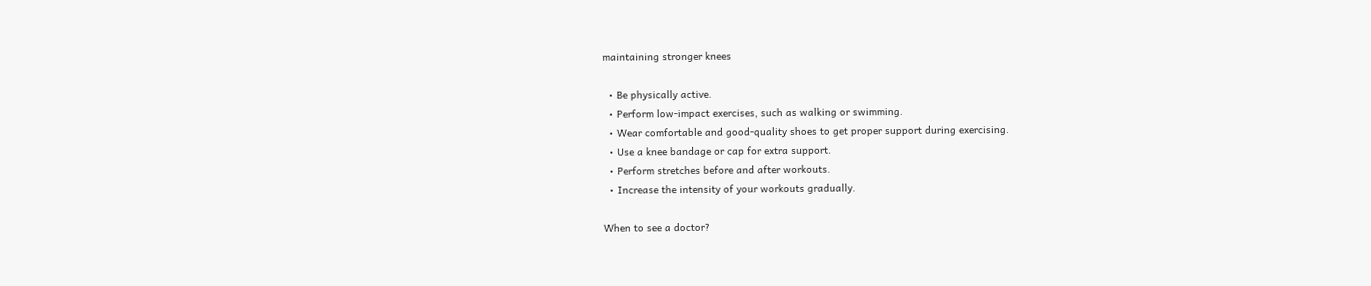maintaining stronger knees

  • Be physically active.
  • Perform low-impact exercises, such as walking or swimming.
  • Wear comfortable and good-quality shoes to get proper support during exercising.
  • Use a knee bandage or cap for extra support.
  • Perform stretches before and after workouts.
  • Increase the intensity of your workouts gradually.

When to see a doctor?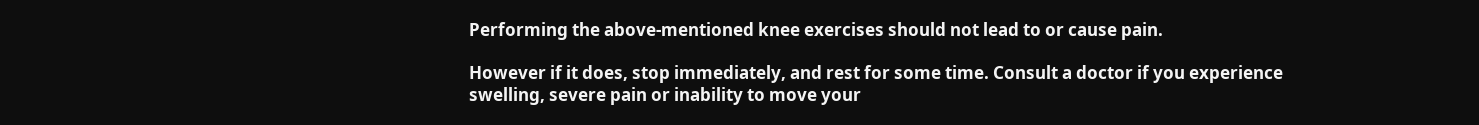Performing the above-mentioned knee exercises should not lead to or cause pain.

However if it does, stop immediately, and rest for some time. Consult a doctor if you experience swelling, severe pain or inability to move your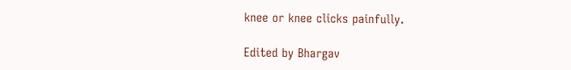knee or knee clicks painfully.

Edited by Bhargav